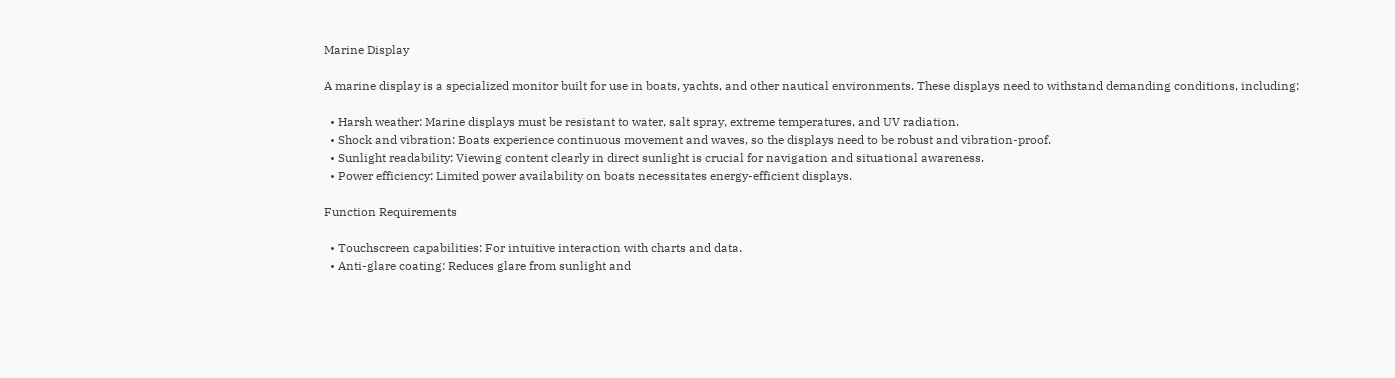Marine Display

A marine display is a specialized monitor built for use in boats, yachts, and other nautical environments. These displays need to withstand demanding conditions, including:

  • Harsh weather: Marine displays must be resistant to water, salt spray, extreme temperatures, and UV radiation.
  • Shock and vibration: Boats experience continuous movement and waves, so the displays need to be robust and vibration-proof.
  • Sunlight readability: Viewing content clearly in direct sunlight is crucial for navigation and situational awareness.
  • Power efficiency: Limited power availability on boats necessitates energy-efficient displays.

Function Requirements

  • Touchscreen capabilities: For intuitive interaction with charts and data.
  • Anti-glare coating: Reduces glare from sunlight and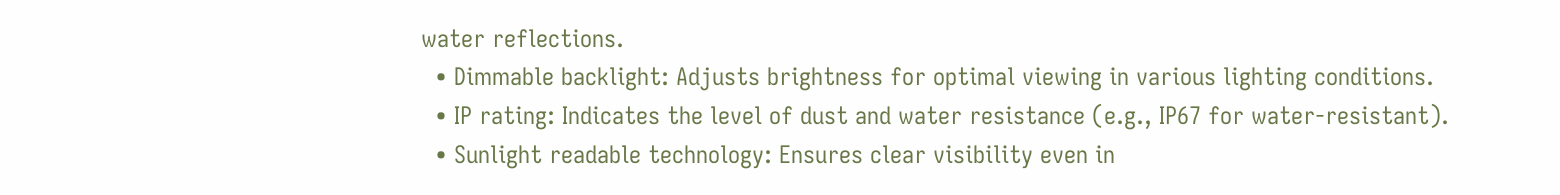water reflections.
  • Dimmable backlight: Adjusts brightness for optimal viewing in various lighting conditions.
  • IP rating: Indicates the level of dust and water resistance (e.g., IP67 for water-resistant).
  • Sunlight readable technology: Ensures clear visibility even in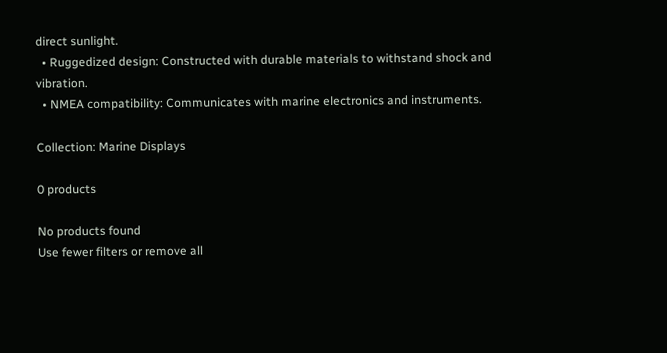direct sunlight.
  • Ruggedized design: Constructed with durable materials to withstand shock and vibration.
  • NMEA compatibility: Communicates with marine electronics and instruments.

Collection: Marine Displays

0 products

No products found
Use fewer filters or remove all